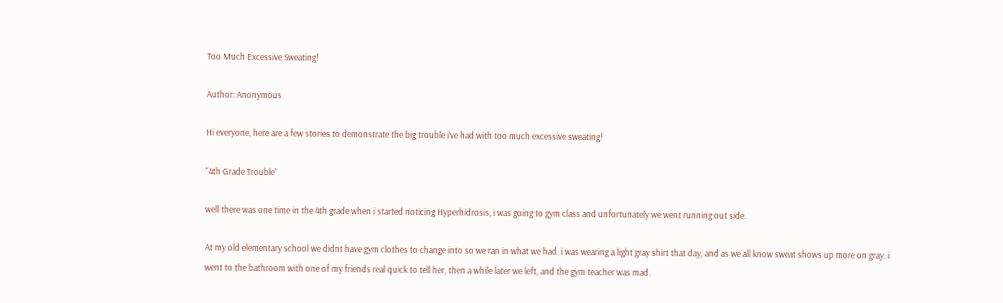Too Much Excessive Sweating!

Author: Anonymous

Hi everyone, here are a few stories to demonstrate the big trouble i’ve had with too much excessive sweating!

“4th Grade Trouble”

well there was one time in the 4th grade when i started noticing Hyperhidrosis, i was going to gym class and unfortunately we went running out side.

At my old elementary school we didnt have gym clothes to change into so we ran in what we had. i was wearing a light gray shirt that day, and as we all know sweat shows up more on gray. i went to the bathroom with one of my friends real quick to tell her, then a while later we left, and the gym teacher was mad.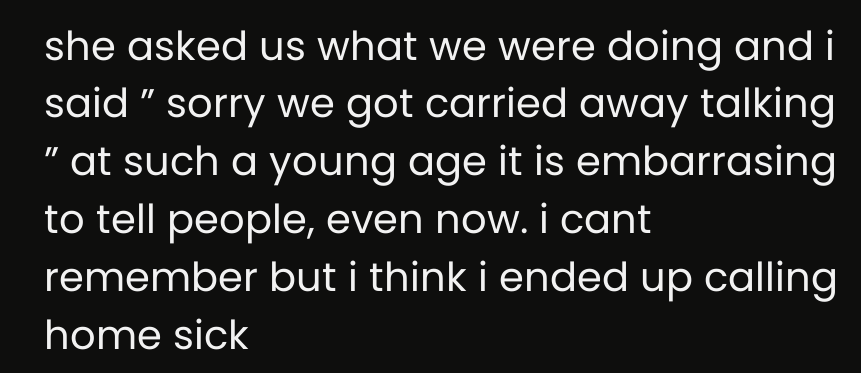she asked us what we were doing and i said ” sorry we got carried away talking ” at such a young age it is embarrasing to tell people, even now. i cant remember but i think i ended up calling home sick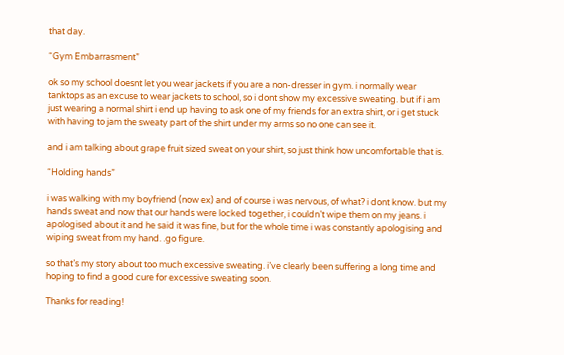that day.

“Gym Embarrasment”

ok so my school doesnt let you wear jackets if you are a non-dresser in gym. i normally wear tanktops as an excuse to wear jackets to school, so i dont show my excessive sweating. but if i am just wearing a normal shirt i end up having to ask one of my friends for an extra shirt, or i get stuck with having to jam the sweaty part of the shirt under my arms so no one can see it.

and i am talking about grape fruit sized sweat on your shirt, so just think how uncomfortable that is.

“Holding hands”

i was walking with my boyfriend (now ex) and of course i was nervous, of what? i dont know. but my hands sweat and now that our hands were locked together, i couldn’t wipe them on my jeans. i apologised about it and he said it was fine, but for the whole time i was constantly apologising and wiping sweat from my hand. .go figure.

so that’s my story about too much excessive sweating. i’ve clearly been suffering a long time and hoping to find a good cure for excessive sweating soon.

Thanks for reading!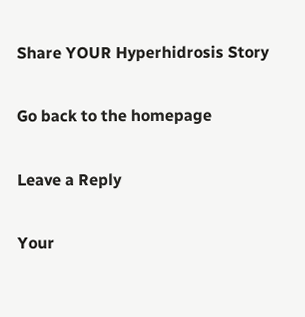Share YOUR Hyperhidrosis Story

Go back to the homepage

Leave a Reply

Your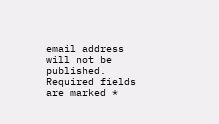email address will not be published. Required fields are marked *